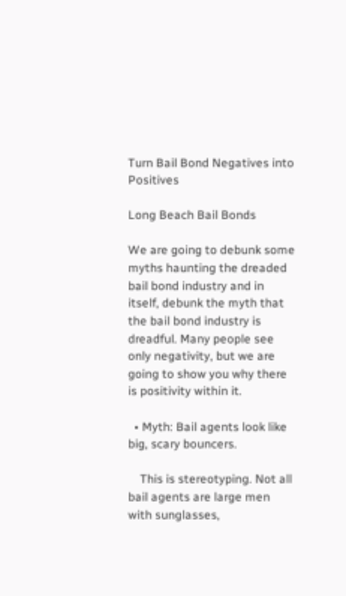Turn Bail Bond Negatives into Positives

Long Beach Bail Bonds

We are going to debunk some myths haunting the dreaded bail bond industry and in itself, debunk the myth that the bail bond industry is dreadful. Many people see only negativity, but we are going to show you why there is positivity within it.

  • Myth: Bail agents look like big, scary bouncers.

    This is stereotyping. Not all bail agents are large men with sunglasses,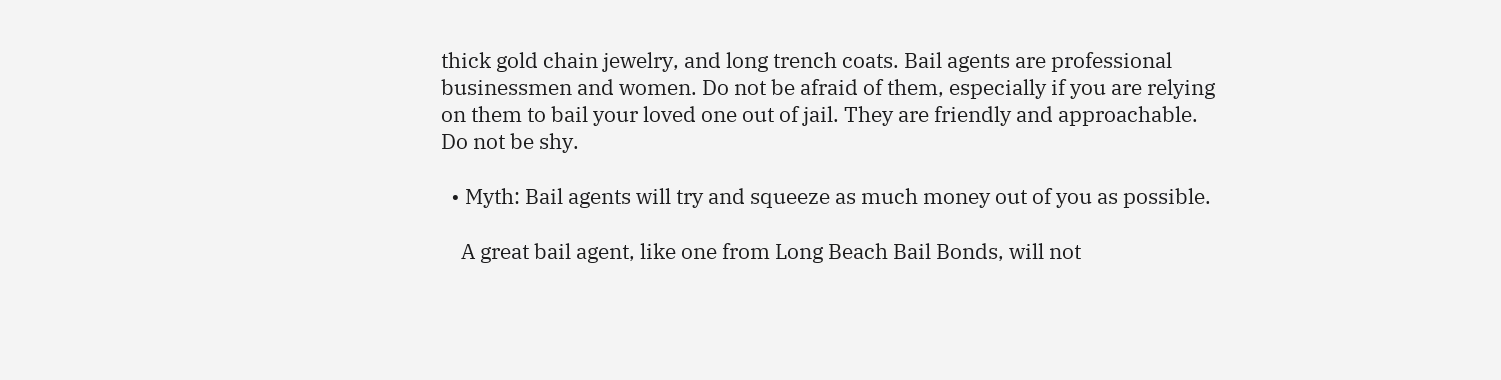thick gold chain jewelry, and long trench coats. Bail agents are professional businessmen and women. Do not be afraid of them, especially if you are relying on them to bail your loved one out of jail. They are friendly and approachable. Do not be shy.

  • Myth: Bail agents will try and squeeze as much money out of you as possible.

    A great bail agent, like one from Long Beach Bail Bonds, will not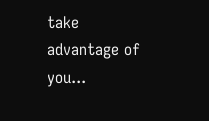take advantage of you...